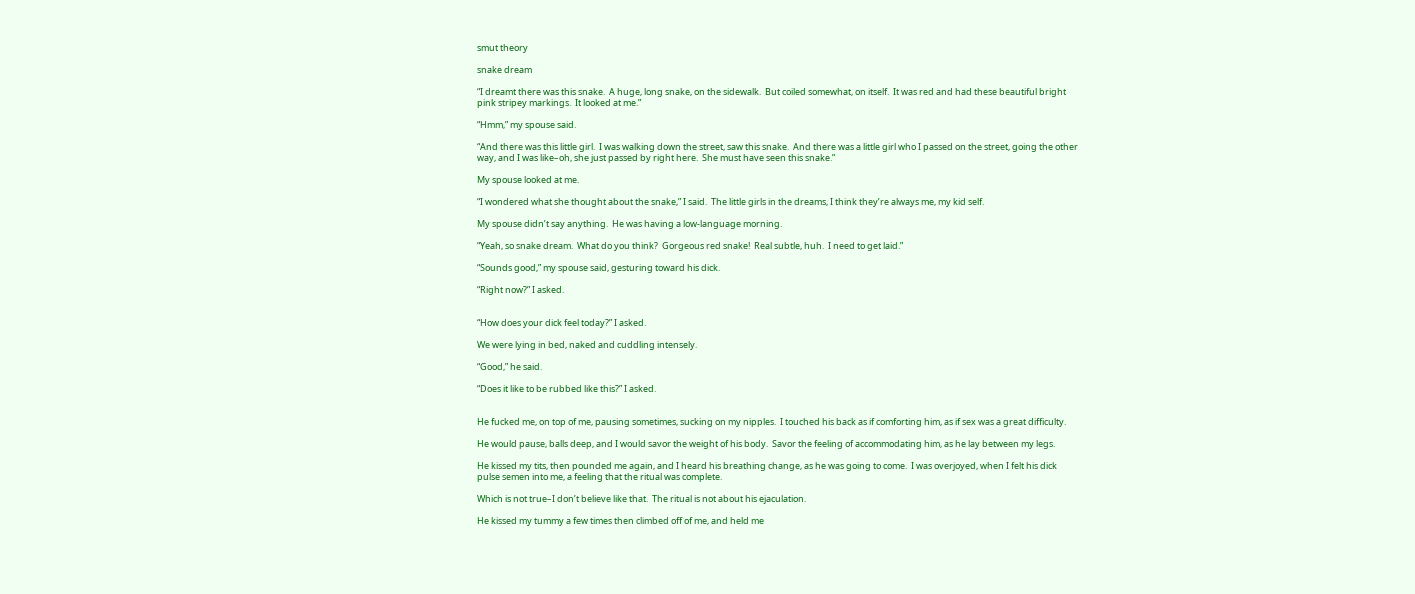smut theory

snake dream

“I dreamt there was this snake.  A huge, long snake, on the sidewalk.  But coiled somewhat, on itself.  It was red and had these beautiful bright pink stripey markings.  It looked at me.”

“Hmm,” my spouse said.

“And there was this little girl.  I was walking down the street, saw this snake.  And there was a little girl who I passed on the street, going the other way, and I was like–oh, she just passed by right here.  She must have seen this snake.”

My spouse looked at me.

“I wondered what she thought about the snake,” I said.  The little girls in the dreams, I think they’re always me, my kid self.

My spouse didn’t say anything.  He was having a low-language morning.

“Yeah, so snake dream.  What do you think?  Gorgeous red snake!  Real subtle, huh.  I need to get laid.”

“Sounds good,” my spouse said, gesturing toward his dick.

“Right now?” I asked.


“How does your dick feel today?” I asked.

We were lying in bed, naked and cuddling intensely.

“Good,” he said.

“Does it like to be rubbed like this?” I asked.


He fucked me, on top of me, pausing sometimes, sucking on my nipples.  I touched his back as if comforting him, as if sex was a great difficulty.

He would pause, balls deep, and I would savor the weight of his body.  Savor the feeling of accommodating him, as he lay between my legs.

He kissed my tits, then pounded me again, and I heard his breathing change, as he was going to come.  I was overjoyed, when I felt his dick pulse semen into me, a feeling that the ritual was complete.

Which is not true–I don’t believe like that.  The ritual is not about his ejaculation.

He kissed my tummy a few times then climbed off of me, and held me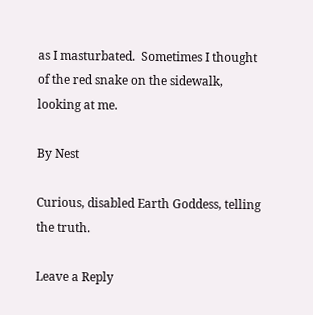as I masturbated.  Sometimes I thought of the red snake on the sidewalk, looking at me.

By Nest

Curious, disabled Earth Goddess, telling the truth.

Leave a Reply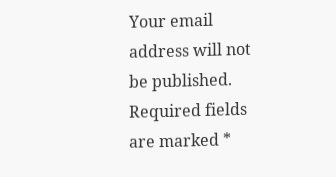Your email address will not be published. Required fields are marked *